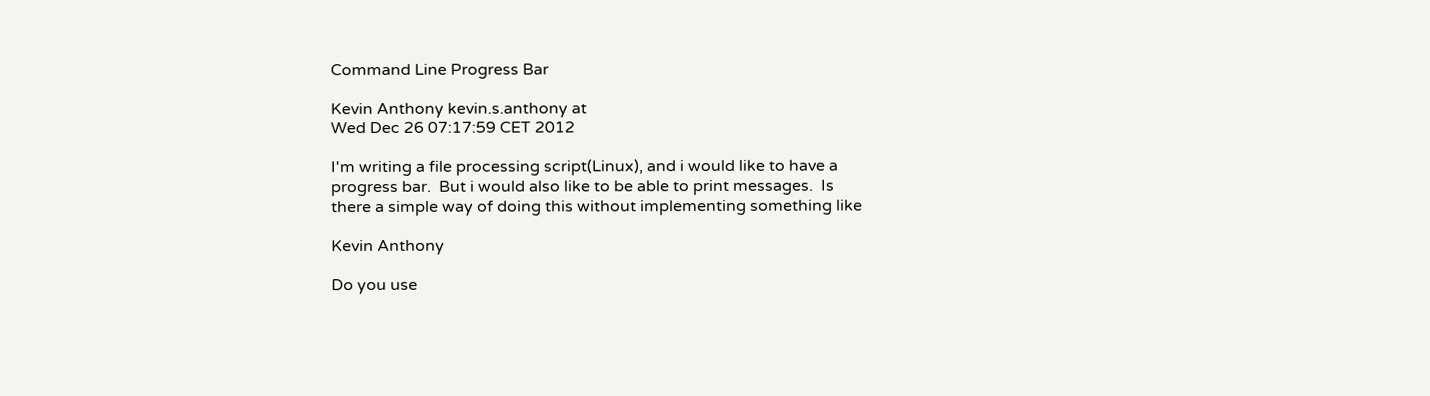Command Line Progress Bar

Kevin Anthony kevin.s.anthony at
Wed Dec 26 07:17:59 CET 2012

I'm writing a file processing script(Linux), and i would like to have a
progress bar.  But i would also like to be able to print messages.  Is
there a simple way of doing this without implementing something like

Kevin Anthony

Do you use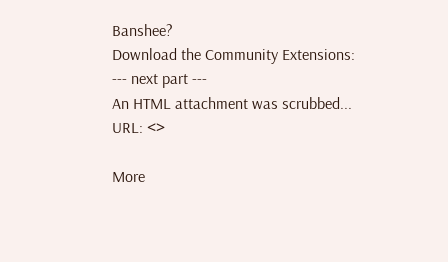Banshee?
Download the Community Extensions:
--- next part ---
An HTML attachment was scrubbed...
URL: <>

More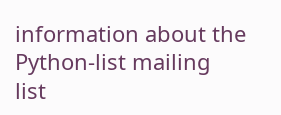information about the Python-list mailing list